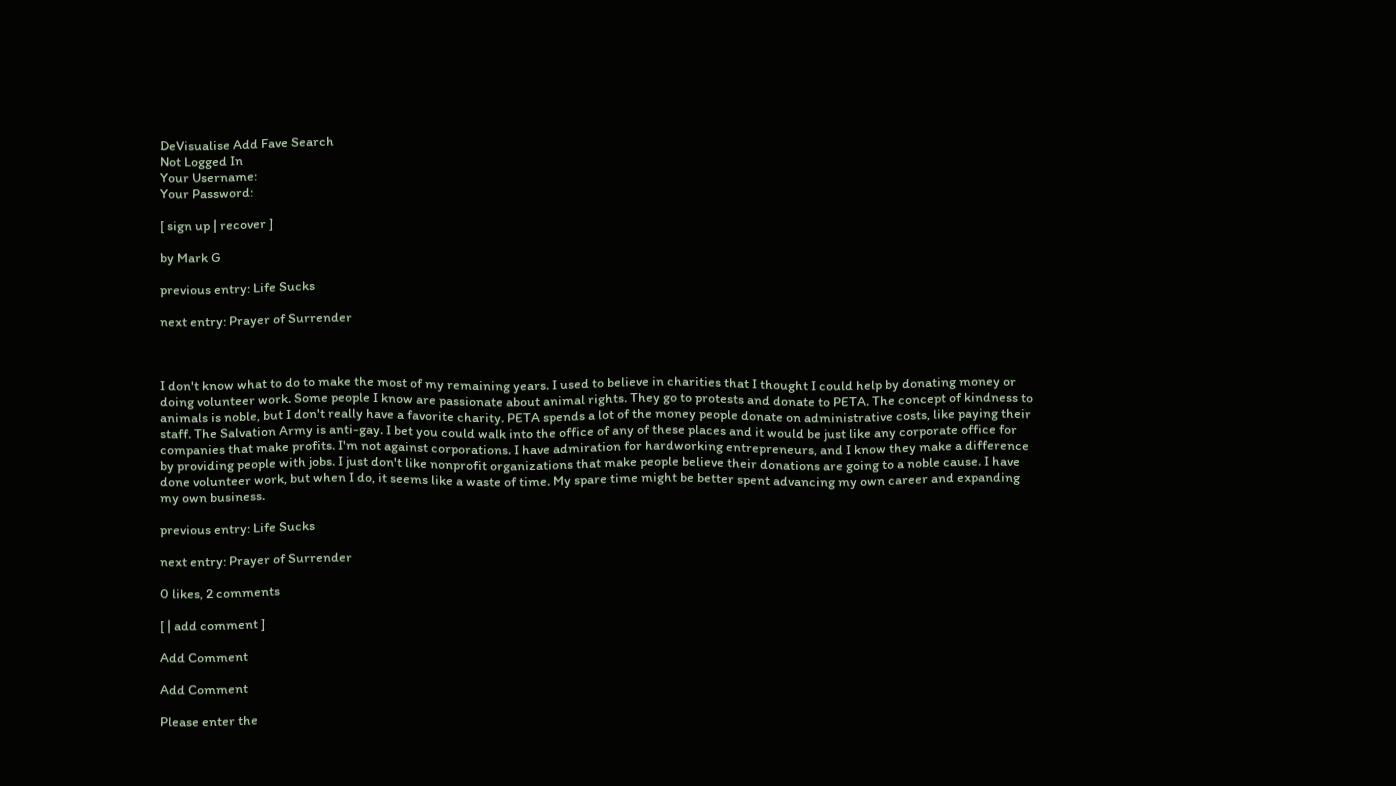DeVisualise Add Fave Search
Not Logged In
Your Username:
Your Password:

[ sign up | recover ]

by Mark G

previous entry: Life Sucks

next entry: Prayer of Surrender



I don't know what to do to make the most of my remaining years. I used to believe in charities that I thought I could help by donating money or doing volunteer work. Some people I know are passionate about animal rights. They go to protests and donate to PETA. The concept of kindness to animals is noble, but I don't really have a favorite charity. PETA spends a lot of the money people donate on administrative costs, like paying their staff. The Salvation Army is anti-gay. I bet you could walk into the office of any of these places and it would be just like any corporate office for companies that make profits. I'm not against corporations. I have admiration for hardworking entrepreneurs, and I know they make a difference by providing people with jobs. I just don't like nonprofit organizations that make people believe their donations are going to a noble cause. I have done volunteer work, but when I do, it seems like a waste of time. My spare time might be better spent advancing my own career and expanding my own business.

previous entry: Life Sucks

next entry: Prayer of Surrender

0 likes, 2 comments

[ | add comment ]

Add Comment

Add Comment

Please enter the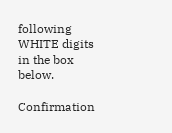following WHITE digits in the box below.

Confirmation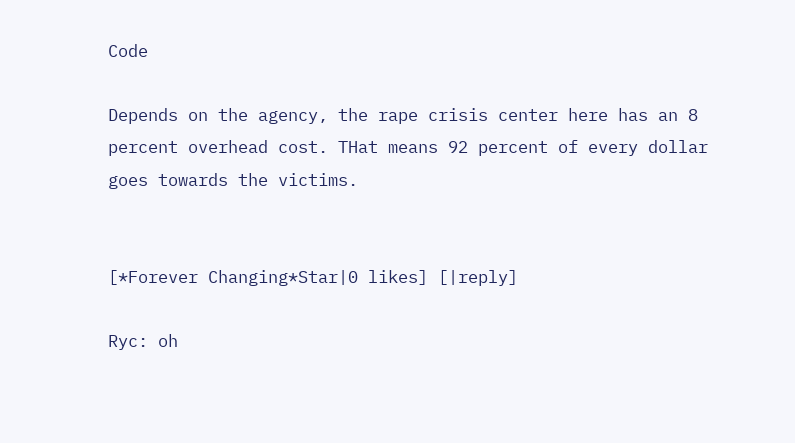Code

Depends on the agency, the rape crisis center here has an 8 percent overhead cost. THat means 92 percent of every dollar goes towards the victims.


[*Forever Changing*Star|0 likes] [|reply]

Ryc: oh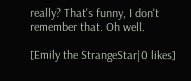really? That's funny, I don't remember that. Oh well.

[Emily the StrangeStar|0 likes]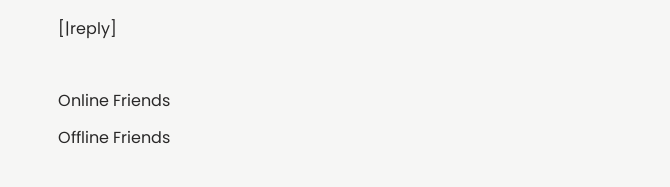[|reply]

Online Friends
Offline Friends